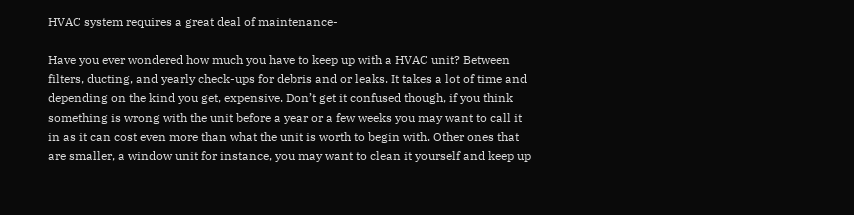HVAC system requires a great deal of maintenance-

Have you ever wondered how much you have to keep up with a HVAC unit? Between filters, ducting, and yearly check-ups for debris and or leaks. It takes a lot of time and depending on the kind you get, expensive. Don’t get it confused though, if you think something is wrong with the unit before a year or a few weeks you may want to call it in as it can cost even more than what the unit is worth to begin with. Other ones that are smaller, a window unit for instance, you may want to clean it yourself and keep up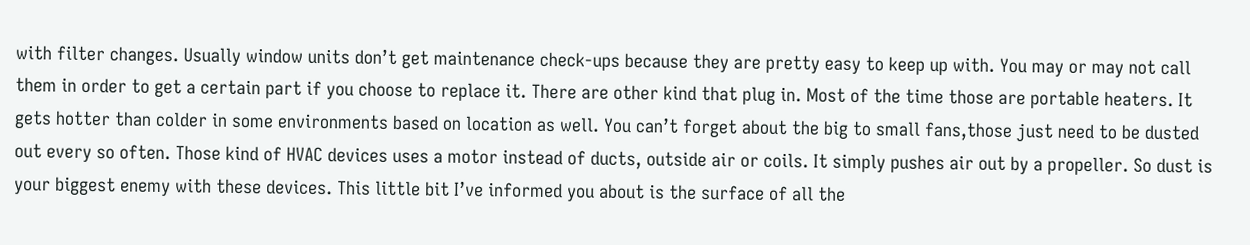with filter changes. Usually window units don’t get maintenance check-ups because they are pretty easy to keep up with. You may or may not call them in order to get a certain part if you choose to replace it. There are other kind that plug in. Most of the time those are portable heaters. It gets hotter than colder in some environments based on location as well. You can’t forget about the big to small fans,those just need to be dusted out every so often. Those kind of HVAC devices uses a motor instead of ducts, outside air or coils. It simply pushes air out by a propeller. So dust is your biggest enemy with these devices. This little bit I’ve informed you about is the surface of all the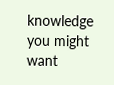knowledge you might want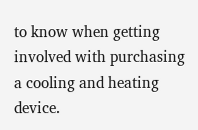to know when getting involved with purchasing a cooling and heating device.